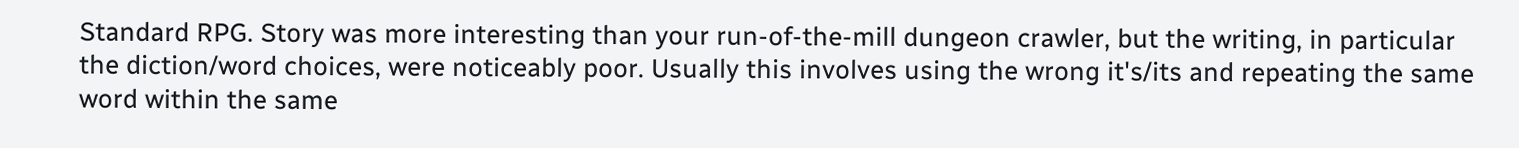Standard RPG. Story was more interesting than your run-of-the-mill dungeon crawler, but the writing, in particular the diction/word choices, were noticeably poor. Usually this involves using the wrong it's/its and repeating the same word within the same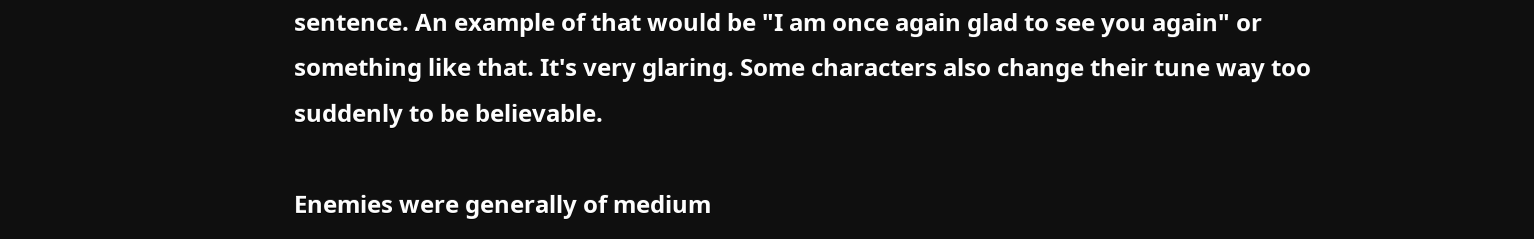sentence. An example of that would be "I am once again glad to see you again" or something like that. It's very glaring. Some characters also change their tune way too suddenly to be believable.

Enemies were generally of medium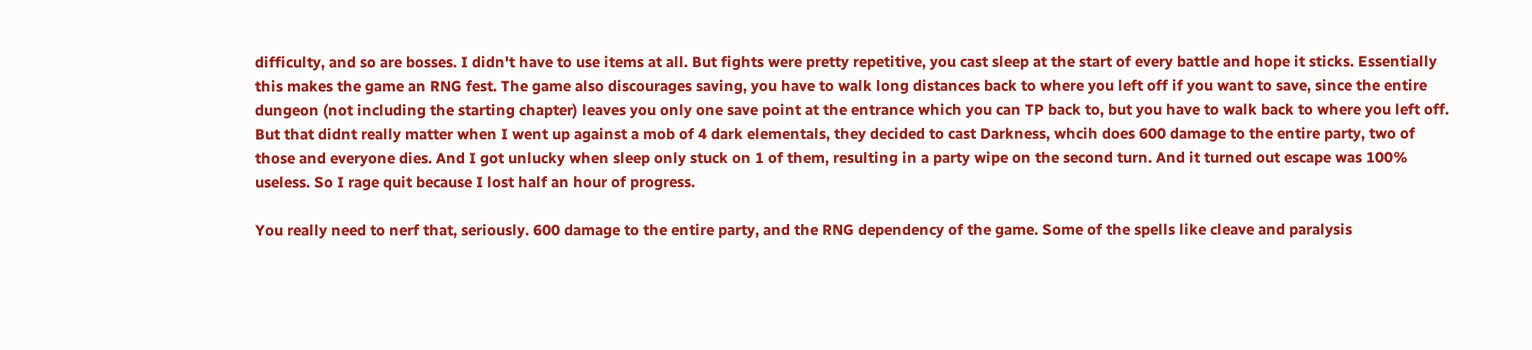difficulty, and so are bosses. I didn't have to use items at all. But fights were pretty repetitive, you cast sleep at the start of every battle and hope it sticks. Essentially this makes the game an RNG fest. The game also discourages saving, you have to walk long distances back to where you left off if you want to save, since the entire dungeon (not including the starting chapter) leaves you only one save point at the entrance which you can TP back to, but you have to walk back to where you left off. But that didnt really matter when I went up against a mob of 4 dark elementals, they decided to cast Darkness, whcih does 600 damage to the entire party, two of those and everyone dies. And I got unlucky when sleep only stuck on 1 of them, resulting in a party wipe on the second turn. And it turned out escape was 100% useless. So I rage quit because I lost half an hour of progress.

You really need to nerf that, seriously. 600 damage to the entire party, and the RNG dependency of the game. Some of the spells like cleave and paralysis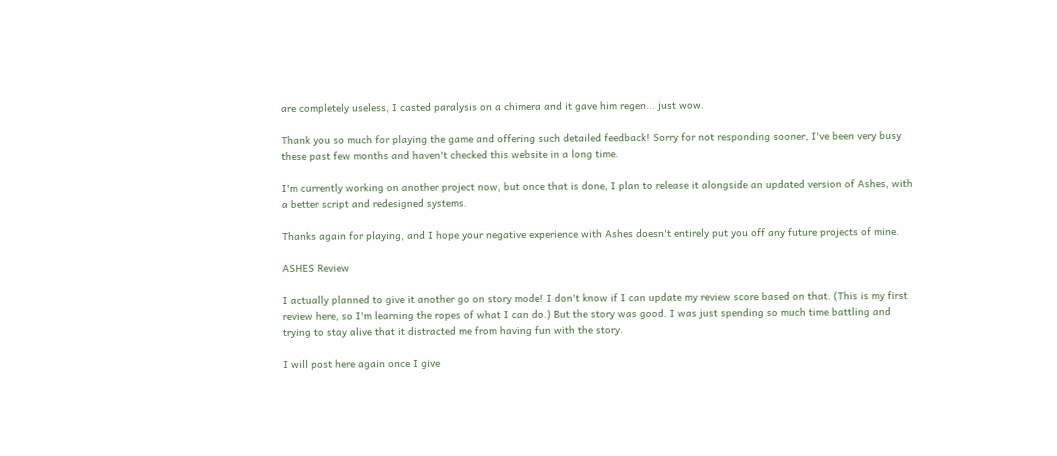are completely useless, I casted paralysis on a chimera and it gave him regen... just wow.

Thank you so much for playing the game and offering such detailed feedback! Sorry for not responding sooner, I've been very busy these past few months and haven't checked this website in a long time.

I'm currently working on another project now, but once that is done, I plan to release it alongside an updated version of Ashes, with a better script and redesigned systems.

Thanks again for playing, and I hope your negative experience with Ashes doesn't entirely put you off any future projects of mine.

ASHES Review

I actually planned to give it another go on story mode! I don't know if I can update my review score based on that. (This is my first review here, so I'm learning the ropes of what I can do.) But the story was good. I was just spending so much time battling and trying to stay alive that it distracted me from having fun with the story.

I will post here again once I give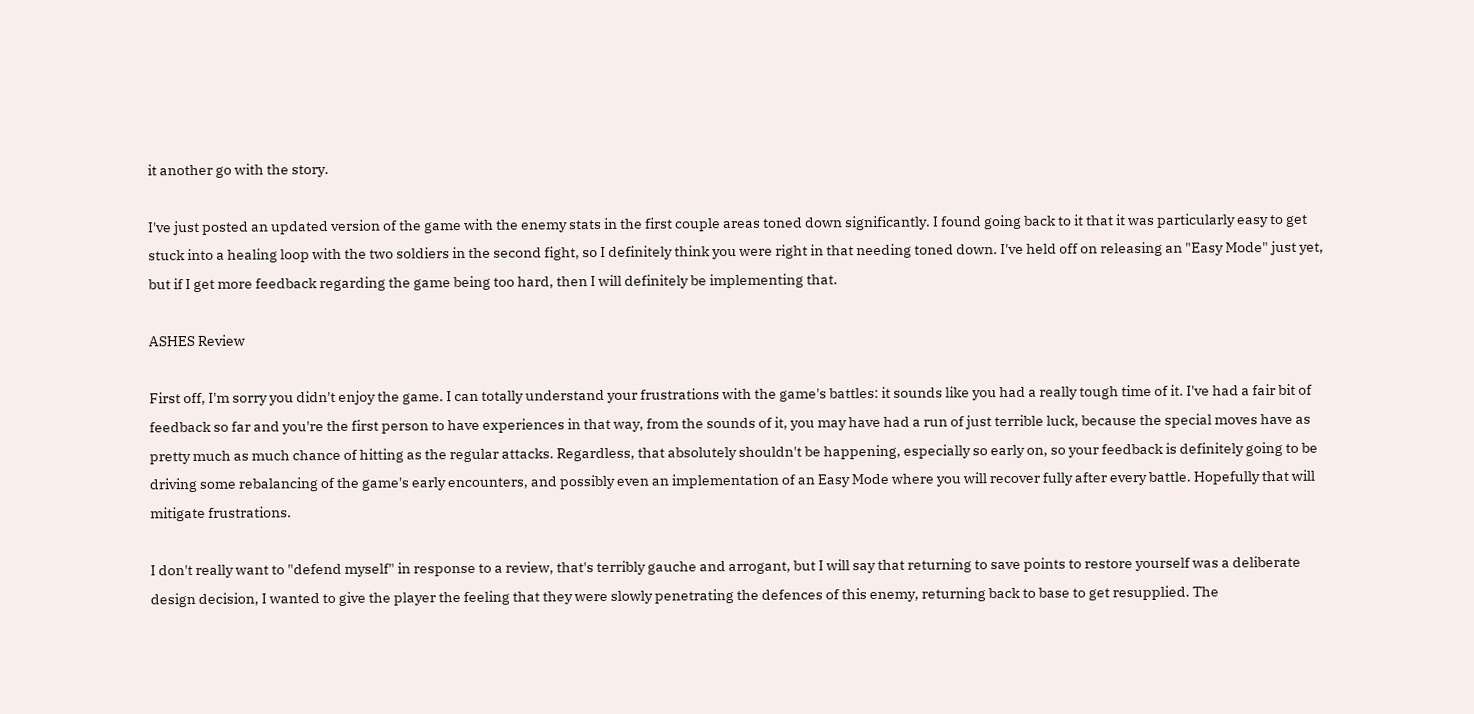it another go with the story.

I've just posted an updated version of the game with the enemy stats in the first couple areas toned down significantly. I found going back to it that it was particularly easy to get stuck into a healing loop with the two soldiers in the second fight, so I definitely think you were right in that needing toned down. I've held off on releasing an "Easy Mode" just yet, but if I get more feedback regarding the game being too hard, then I will definitely be implementing that.

ASHES Review

First off, I'm sorry you didn't enjoy the game. I can totally understand your frustrations with the game's battles: it sounds like you had a really tough time of it. I've had a fair bit of feedback so far and you're the first person to have experiences in that way, from the sounds of it, you may have had a run of just terrible luck, because the special moves have as pretty much as much chance of hitting as the regular attacks. Regardless, that absolutely shouldn't be happening, especially so early on, so your feedback is definitely going to be driving some rebalancing of the game's early encounters, and possibly even an implementation of an Easy Mode where you will recover fully after every battle. Hopefully that will mitigate frustrations.

I don't really want to "defend myself" in response to a review, that's terribly gauche and arrogant, but I will say that returning to save points to restore yourself was a deliberate design decision, I wanted to give the player the feeling that they were slowly penetrating the defences of this enemy, returning back to base to get resupplied. The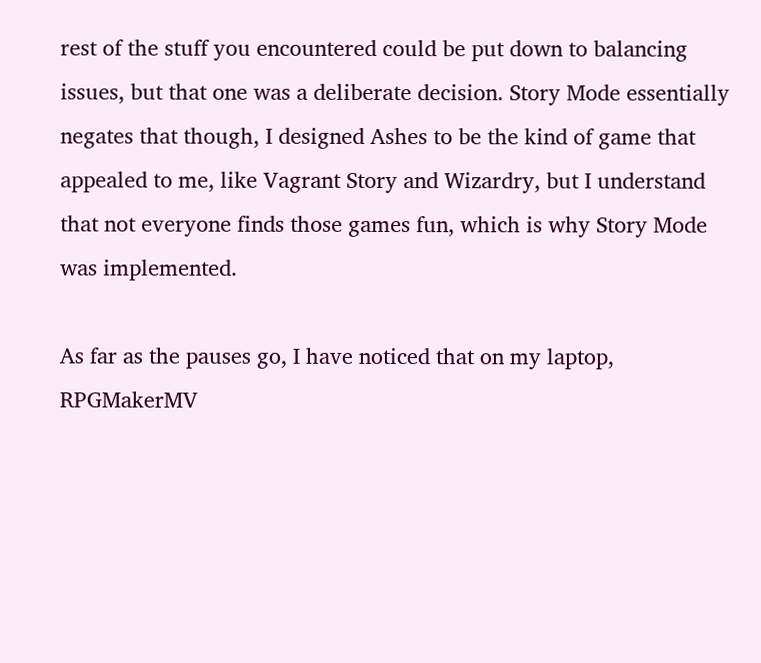rest of the stuff you encountered could be put down to balancing issues, but that one was a deliberate decision. Story Mode essentially negates that though, I designed Ashes to be the kind of game that appealed to me, like Vagrant Story and Wizardry, but I understand that not everyone finds those games fun, which is why Story Mode was implemented.

As far as the pauses go, I have noticed that on my laptop, RPGMakerMV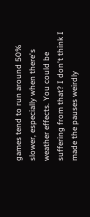games tend to run around 50% slower, especially when there's weather effects. You could be suffering from that? I don't think I made the pauses weirdly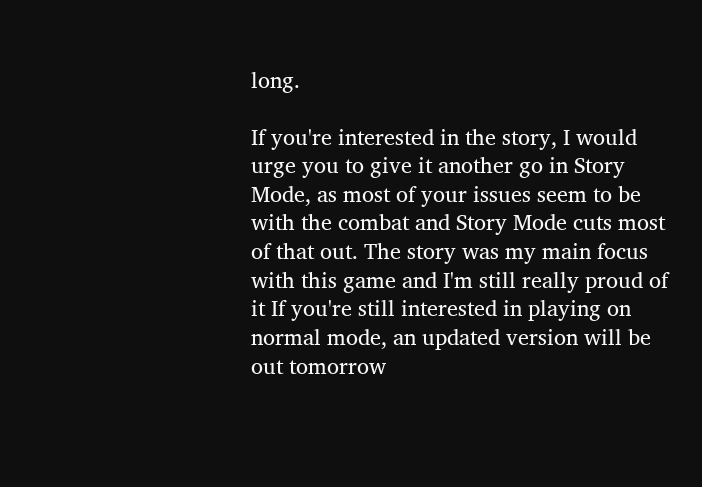long.

If you're interested in the story, I would urge you to give it another go in Story Mode, as most of your issues seem to be with the combat and Story Mode cuts most of that out. The story was my main focus with this game and I'm still really proud of it If you're still interested in playing on normal mode, an updated version will be out tomorrow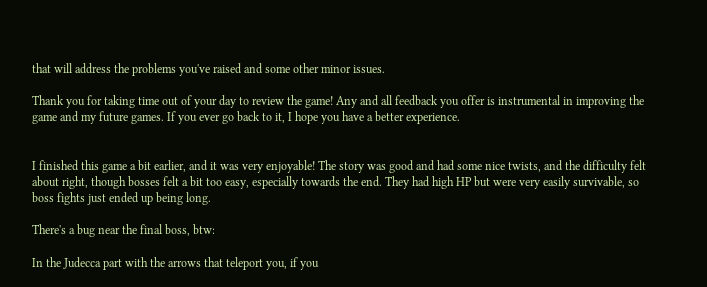that will address the problems you've raised and some other minor issues.

Thank you for taking time out of your day to review the game! Any and all feedback you offer is instrumental in improving the game and my future games. If you ever go back to it, I hope you have a better experience.


I finished this game a bit earlier, and it was very enjoyable! The story was good and had some nice twists, and the difficulty felt about right, though bosses felt a bit too easy, especially towards the end. They had high HP but were very easily survivable, so boss fights just ended up being long.

There's a bug near the final boss, btw:

In the Judecca part with the arrows that teleport you, if you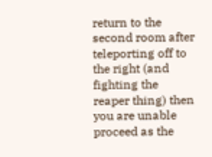return to the second room after teleporting off to the right (and fighting the reaper thing) then you are unable proceed as the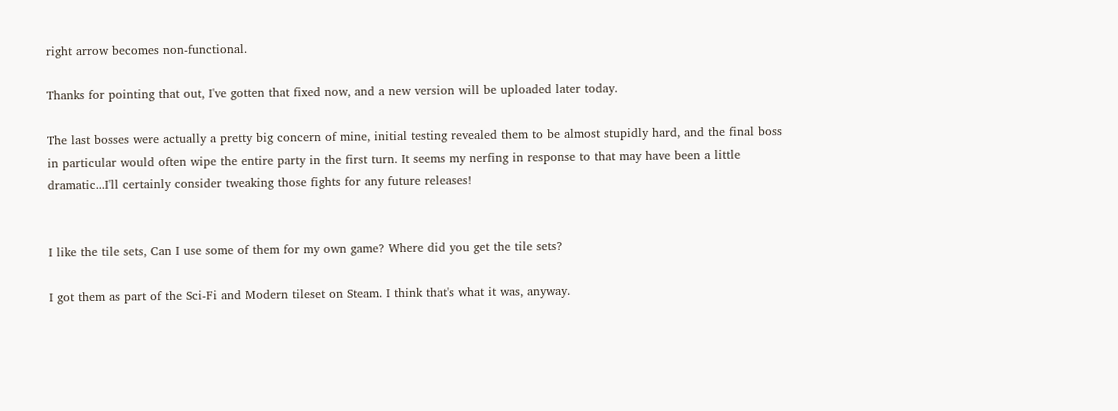right arrow becomes non-functional.

Thanks for pointing that out, I've gotten that fixed now, and a new version will be uploaded later today.

The last bosses were actually a pretty big concern of mine, initial testing revealed them to be almost stupidly hard, and the final boss in particular would often wipe the entire party in the first turn. It seems my nerfing in response to that may have been a little dramatic...I'll certainly consider tweaking those fights for any future releases!


I like the tile sets, Can I use some of them for my own game? Where did you get the tile sets?

I got them as part of the Sci-Fi and Modern tileset on Steam. I think that's what it was, anyway.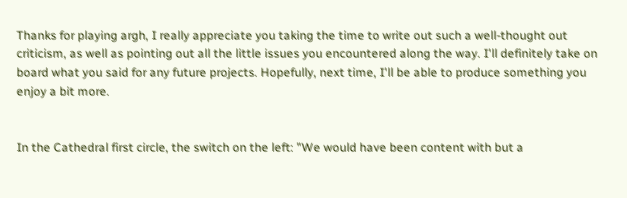Thanks for playing argh, I really appreciate you taking the time to write out such a well-thought out criticism, as well as pointing out all the little issues you encountered along the way. I'll definitely take on board what you said for any future projects. Hopefully, next time, I'll be able to produce something you enjoy a bit more.


In the Cathedral first circle, the switch on the left: "We would have been content with but a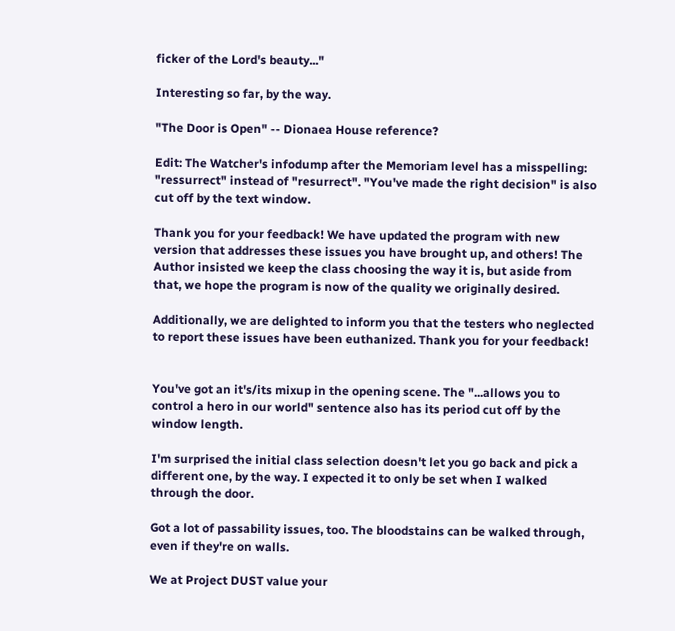ficker of the Lord's beauty..."

Interesting so far, by the way.

"The Door is Open" -- Dionaea House reference?

Edit: The Watcher's infodump after the Memoriam level has a misspelling: "ressurrect" instead of "resurrect". "You've made the right decision" is also cut off by the text window.

Thank you for your feedback! We have updated the program with new version that addresses these issues you have brought up, and others! The Author insisted we keep the class choosing the way it is, but aside from that, we hope the program is now of the quality we originally desired.

Additionally, we are delighted to inform you that the testers who neglected to report these issues have been euthanized. Thank you for your feedback!


You've got an it's/its mixup in the opening scene. The "...allows you to control a hero in our world" sentence also has its period cut off by the window length.

I'm surprised the initial class selection doesn't let you go back and pick a different one, by the way. I expected it to only be set when I walked through the door.

Got a lot of passability issues, too. The bloodstains can be walked through, even if they're on walls.

We at Project DUST value your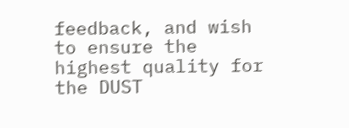feedback, and wish to ensure the highest quality for the DUST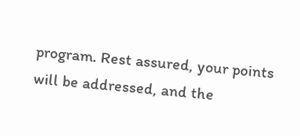program. Rest assured, your points will be addressed, and the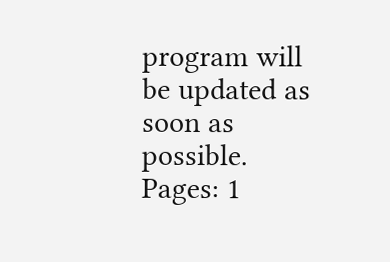program will be updated as soon as possible.
Pages: 1